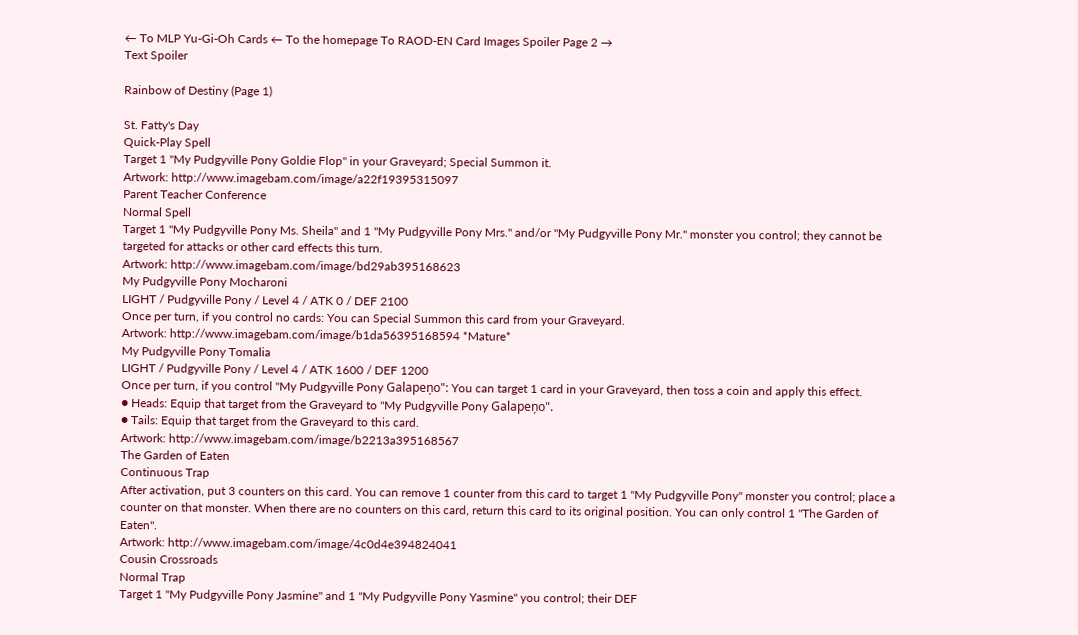← To MLP Yu-Gi-Oh Cards ← To the homepage To RAOD-EN Card Images Spoiler Page 2 →
Text Spoiler

Rainbow of Destiny (Page 1)

St. Fatty's Day
Quick-Play Spell
Target 1 "My Pudgyville Pony Goldie Flop" in your Graveyard; Special Summon it.
Artwork: http://www.imagebam.com/image/a22f19395315097
Parent Teacher Conference
Normal Spell
Target 1 "My Pudgyville Pony Ms. Sheila" and 1 "My Pudgyville Pony Mrs." and/or "My Pudgyville Pony Mr." monster you control; they cannot be targeted for attacks or other card effects this turn.
Artwork: http://www.imagebam.com/image/bd29ab395168623
My Pudgyville Pony Mocharoni
LIGHT / Pudgyville Pony / Level 4 / ATK 0 / DEF 2100
Once per turn, if you control no cards: You can Special Summon this card from your Graveyard.
Artwork: http://www.imagebam.com/image/b1da56395168594 *Mature*
My Pudgyville Pony Tomalia
LIGHT / Pudgyville Pony / Level 4 / ATK 1600 / DEF 1200
Once per turn, if you control "My Pudgyville Pony Galapeņo": You can target 1 card in your Graveyard, then toss a coin and apply this effect.
● Heads: Equip that target from the Graveyard to "My Pudgyville Pony Galapeņo".
● Tails: Equip that target from the Graveyard to this card.
Artwork: http://www.imagebam.com/image/b2213a395168567
The Garden of Eaten
Continuous Trap
After activation, put 3 counters on this card. You can remove 1 counter from this card to target 1 "My Pudgyville Pony" monster you control; place a counter on that monster. When there are no counters on this card, return this card to its original position. You can only control 1 "The Garden of Eaten".
Artwork: http://www.imagebam.com/image/4c0d4e394824041
Cousin Crossroads
Normal Trap
Target 1 "My Pudgyville Pony Jasmine" and 1 "My Pudgyville Pony Yasmine" you control; their DEF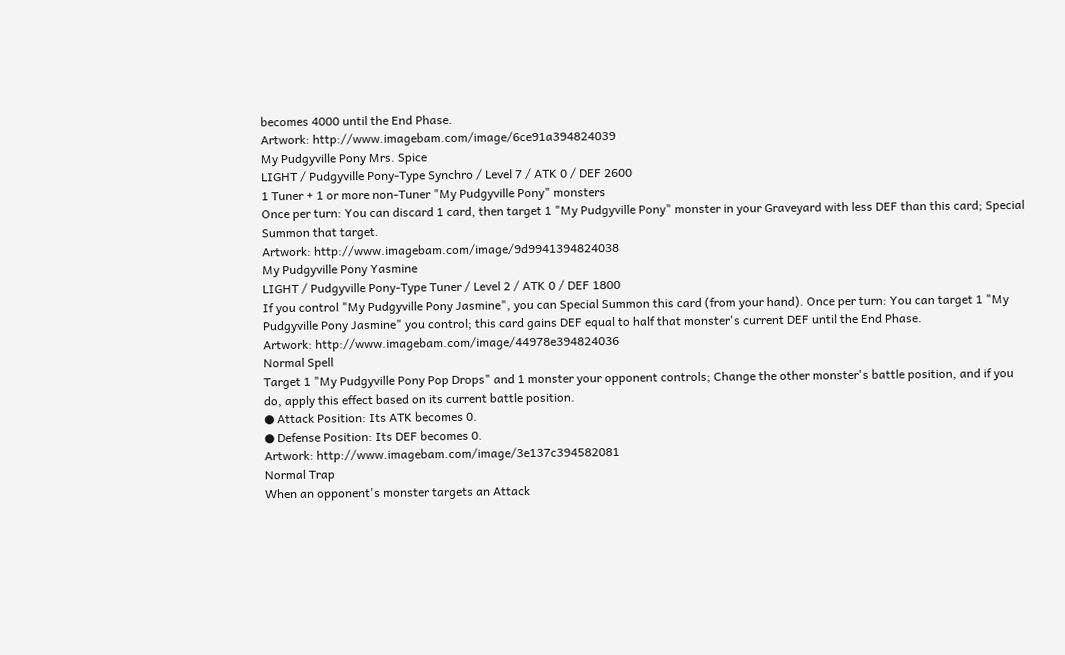becomes 4000 until the End Phase.
Artwork: http://www.imagebam.com/image/6ce91a394824039
My Pudgyville Pony Mrs. Spice
LIGHT / Pudgyville Pony-Type Synchro / Level 7 / ATK 0 / DEF 2600
1 Tuner + 1 or more non-Tuner "My Pudgyville Pony" monsters
Once per turn: You can discard 1 card, then target 1 "My Pudgyville Pony" monster in your Graveyard with less DEF than this card; Special Summon that target.
Artwork: http://www.imagebam.com/image/9d9941394824038
My Pudgyville Pony Yasmine
LIGHT / Pudgyville Pony-Type Tuner / Level 2 / ATK 0 / DEF 1800
If you control "My Pudgyville Pony Jasmine", you can Special Summon this card (from your hand). Once per turn: You can target 1 "My Pudgyville Pony Jasmine" you control; this card gains DEF equal to half that monster's current DEF until the End Phase.
Artwork: http://www.imagebam.com/image/44978e394824036
Normal Spell
Target 1 "My Pudgyville Pony Pop Drops" and 1 monster your opponent controls; Change the other monster's battle position, and if you do, apply this effect based on its current battle position.
● Attack Position: Its ATK becomes 0.
● Defense Position: Its DEF becomes 0.
Artwork: http://www.imagebam.com/image/3e137c394582081
Normal Trap
When an opponent's monster targets an Attack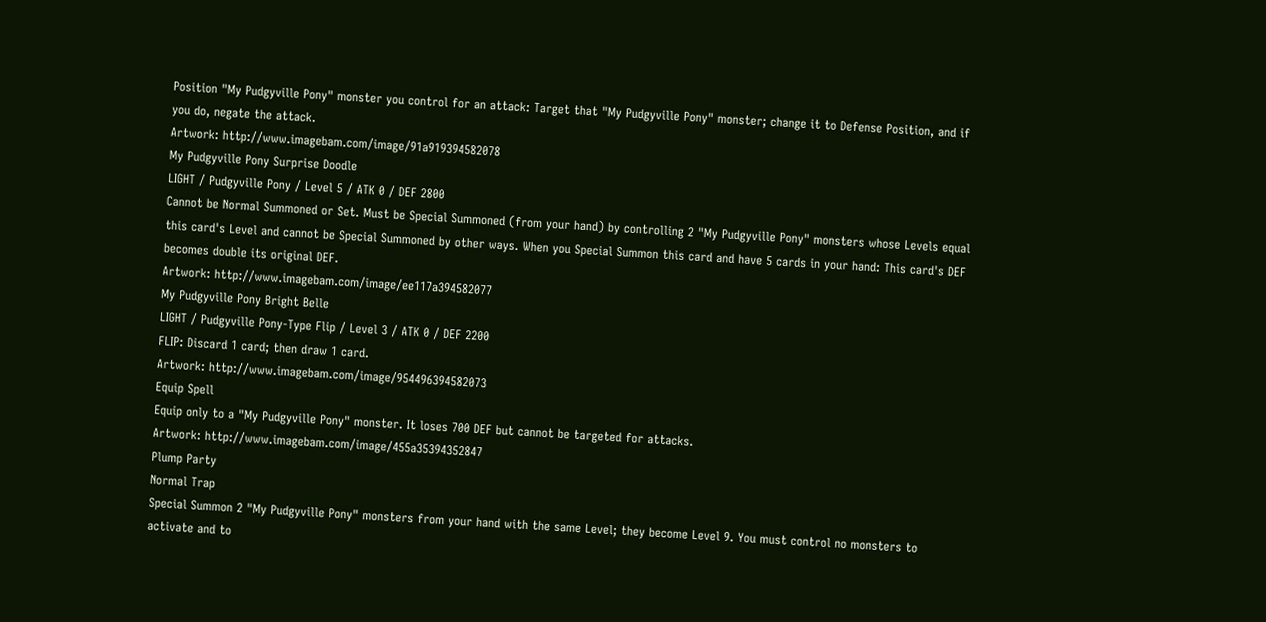Position "My Pudgyville Pony" monster you control for an attack: Target that "My Pudgyville Pony" monster; change it to Defense Position, and if you do, negate the attack.
Artwork: http://www.imagebam.com/image/91a919394582078
My Pudgyville Pony Surprise Doodle
LIGHT / Pudgyville Pony / Level 5 / ATK 0 / DEF 2800
Cannot be Normal Summoned or Set. Must be Special Summoned (from your hand) by controlling 2 "My Pudgyville Pony" monsters whose Levels equal this card's Level and cannot be Special Summoned by other ways. When you Special Summon this card and have 5 cards in your hand: This card's DEF becomes double its original DEF.
Artwork: http://www.imagebam.com/image/ee117a394582077
My Pudgyville Pony Bright Belle
LIGHT / Pudgyville Pony-Type Flip / Level 3 / ATK 0 / DEF 2200
FLIP: Discard 1 card; then draw 1 card.
Artwork: http://www.imagebam.com/image/954496394582073
Equip Spell
Equip only to a "My Pudgyville Pony" monster. It loses 700 DEF but cannot be targeted for attacks.
Artwork: http://www.imagebam.com/image/455a35394352847
Plump Party
Normal Trap
Special Summon 2 "My Pudgyville Pony" monsters from your hand with the same Level; they become Level 9. You must control no monsters to activate and to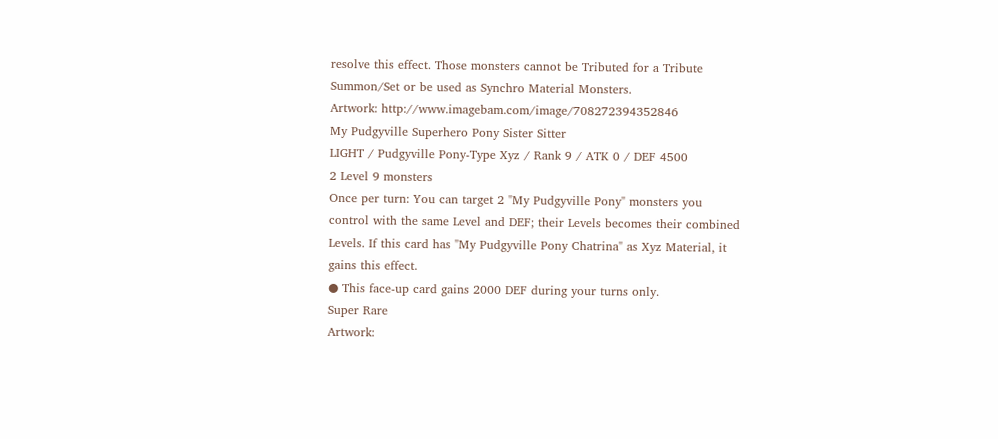resolve this effect. Those monsters cannot be Tributed for a Tribute Summon/Set or be used as Synchro Material Monsters.
Artwork: http://www.imagebam.com/image/708272394352846
My Pudgyville Superhero Pony Sister Sitter
LIGHT / Pudgyville Pony-Type Xyz / Rank 9 / ATK 0 / DEF 4500
2 Level 9 monsters
Once per turn: You can target 2 "My Pudgyville Pony" monsters you control with the same Level and DEF; their Levels becomes their combined Levels. If this card has "My Pudgyville Pony Chatrina" as Xyz Material, it gains this effect.
● This face-up card gains 2000 DEF during your turns only.
Super Rare
Artwork: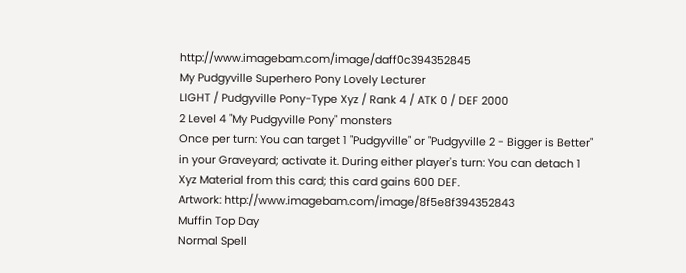http://www.imagebam.com/image/daff0c394352845
My Pudgyville Superhero Pony Lovely Lecturer
LIGHT / Pudgyville Pony-Type Xyz / Rank 4 / ATK 0 / DEF 2000
2 Level 4 "My Pudgyville Pony" monsters
Once per turn: You can target 1 "Pudgyville" or "Pudgyville 2 - Bigger is Better" in your Graveyard; activate it. During either player's turn: You can detach 1 Xyz Material from this card; this card gains 600 DEF.
Artwork: http://www.imagebam.com/image/8f5e8f394352843
Muffin Top Day
Normal Spell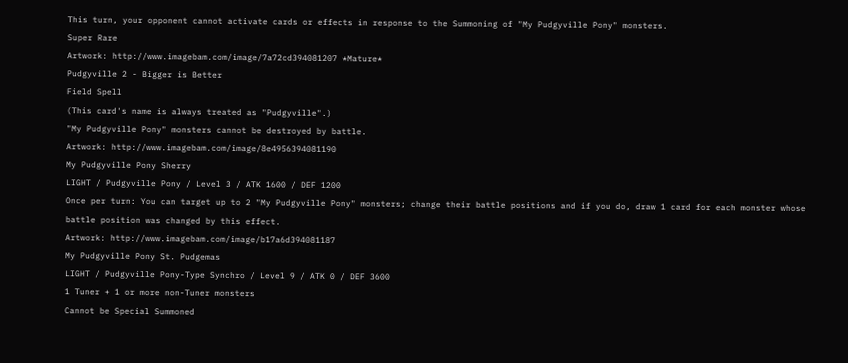This turn, your opponent cannot activate cards or effects in response to the Summoning of "My Pudgyville Pony" monsters.
Super Rare
Artwork: http://www.imagebam.com/image/7a72cd394081207 *Mature*
Pudgyville 2 - Bigger is Better
Field Spell
(This card's name is always treated as "Pudgyville".)
"My Pudgyville Pony" monsters cannot be destroyed by battle.
Artwork: http://www.imagebam.com/image/8e4956394081190
My Pudgyville Pony Sherry
LIGHT / Pudgyville Pony / Level 3 / ATK 1600 / DEF 1200
Once per turn: You can target up to 2 "My Pudgyville Pony" monsters; change their battle positions and if you do, draw 1 card for each monster whose battle position was changed by this effect.
Artwork: http://www.imagebam.com/image/b17a6d394081187
My Pudgyville Pony St. Pudgemas
LIGHT / Pudgyville Pony-Type Synchro / Level 9 / ATK 0 / DEF 3600
1 Tuner + 1 or more non-Tuner monsters
Cannot be Special Summoned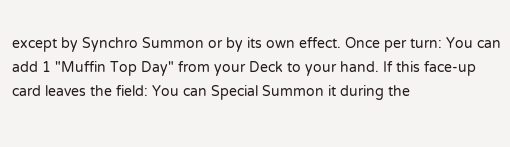except by Synchro Summon or by its own effect. Once per turn: You can add 1 "Muffin Top Day" from your Deck to your hand. If this face-up card leaves the field: You can Special Summon it during the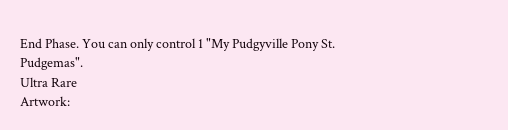End Phase. You can only control 1 "My Pudgyville Pony St. Pudgemas".
Ultra Rare
Artwork: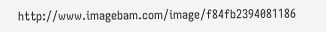http://www.imagebam.com/image/f84fb2394081186